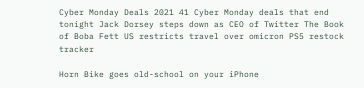Cyber Monday Deals 2021 41 Cyber Monday deals that end tonight Jack Dorsey steps down as CEO of Twitter The Book of Boba Fett US restricts travel over omicron PS5 restock tracker

Horn Bike goes old-school on your iPhone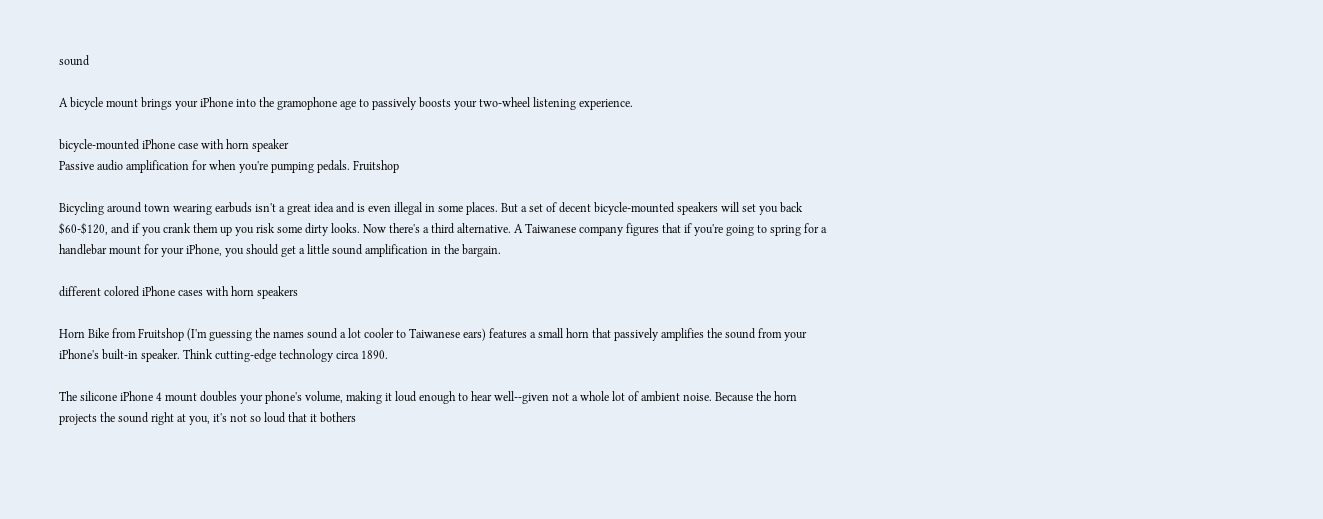sound

A bicycle mount brings your iPhone into the gramophone age to passively boosts your two-wheel listening experience.

bicycle-mounted iPhone case with horn speaker
Passive audio amplification for when you're pumping pedals. Fruitshop

Bicycling around town wearing earbuds isn't a great idea and is even illegal in some places. But a set of decent bicycle-mounted speakers will set you back $60-$120, and if you crank them up you risk some dirty looks. Now there's a third alternative. A Taiwanese company figures that if you're going to spring for a handlebar mount for your iPhone, you should get a little sound amplification in the bargain.

different colored iPhone cases with horn speakers

Horn Bike from Fruitshop (I'm guessing the names sound a lot cooler to Taiwanese ears) features a small horn that passively amplifies the sound from your iPhone's built-in speaker. Think cutting-edge technology circa 1890.

The silicone iPhone 4 mount doubles your phone's volume, making it loud enough to hear well--given not a whole lot of ambient noise. Because the horn projects the sound right at you, it's not so loud that it bothers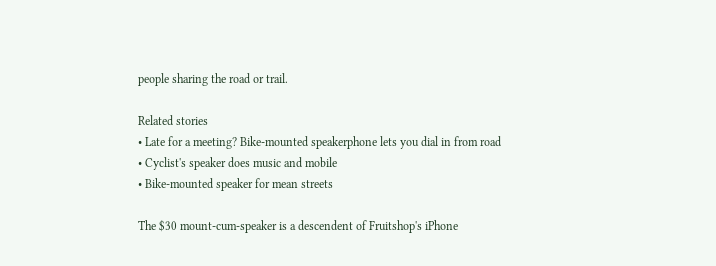people sharing the road or trail.

Related stories
• Late for a meeting? Bike-mounted speakerphone lets you dial in from road
• Cyclist's speaker does music and mobile
• Bike-mounted speaker for mean streets

The $30 mount-cum-speaker is a descendent of Fruitshop's iPhone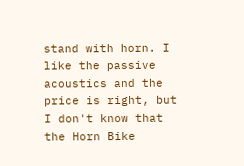stand with horn. I like the passive acoustics and the price is right, but I don't know that the Horn Bike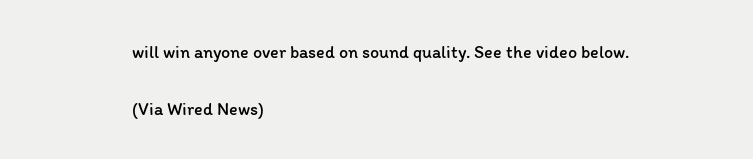will win anyone over based on sound quality. See the video below.

(Via Wired News)